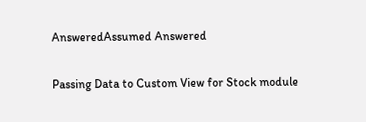AnsweredAssumed Answered

Passing Data to Custom View for Stock module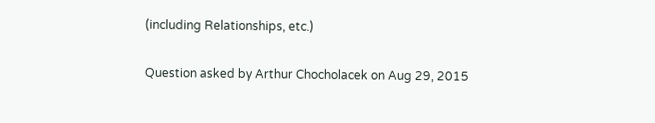(including Relationships, etc.)

Question asked by Arthur Chocholacek on Aug 29, 2015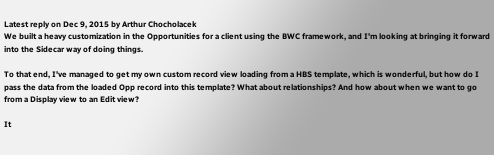Latest reply on Dec 9, 2015 by Arthur Chocholacek
We built a heavy customization in the Opportunities for a client using the BWC framework, and I'm looking at bringing it forward into the Sidecar way of doing things.

To that end, I've managed to get my own custom record view loading from a HBS template, which is wonderful, but how do I pass the data from the loaded Opp record into this template? What about relationships? And how about when we want to go from a Display view to an Edit view?

It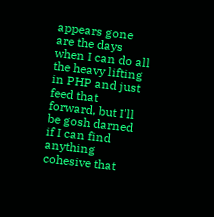appears gone are the days when I can do all the heavy lifting in PHP and just feed that forward, but I'll be gosh darned if I can find anything cohesive that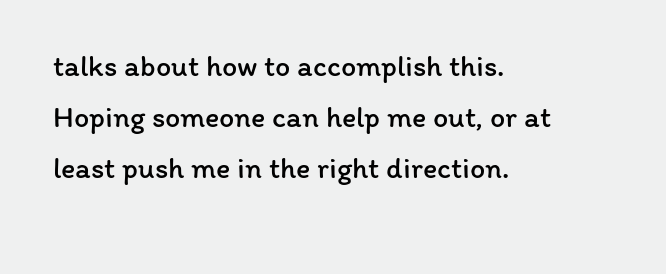talks about how to accomplish this. Hoping someone can help me out, or at least push me in the right direction.